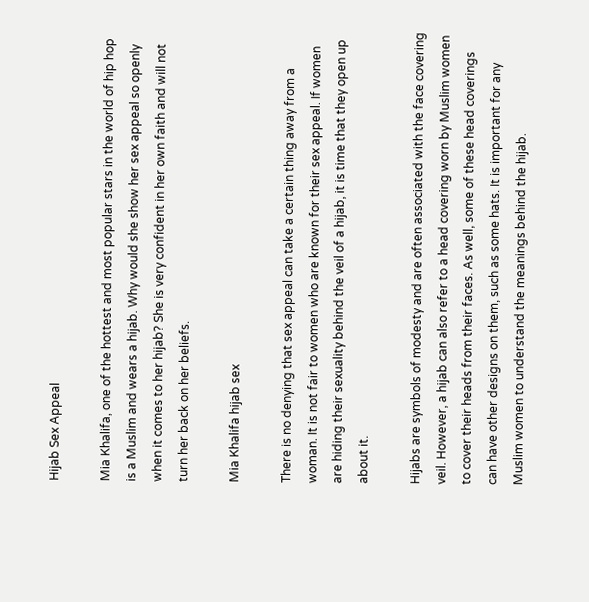Hijab Sex Appeal

Mia Khalifa, one of the hottest and most popular stars in the world of hip hop is a Muslim and wears a hijab. Why would she show her sex appeal so openly when it comes to her hijab? She is very confident in her own faith and will not turn her back on her beliefs.

Mia Khalifa hijab sex

There is no denying that sex appeal can take a certain thing away from a woman. It is not fair to women who are known for their sex appeal. If women are hiding their sexuality behind the veil of a hijab, it is time that they open up about it.

Hijabs are symbols of modesty and are often associated with the face covering veil. However, a hijab can also refer to a head covering worn by Muslim women to cover their heads from their faces. As well, some of these head coverings can have other designs on them, such as some hats. It is important for any Muslim women to understand the meanings behind the hijab.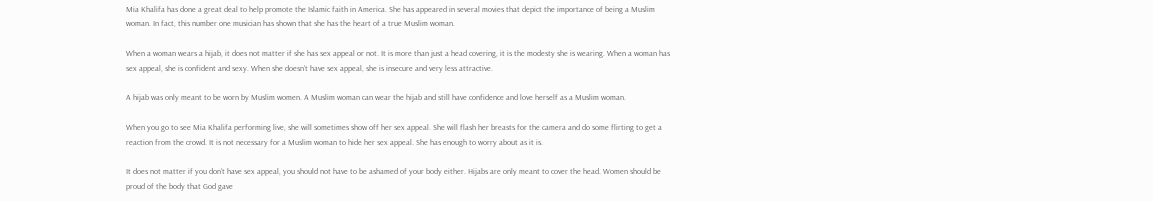Mia Khalifa has done a great deal to help promote the Islamic faith in America. She has appeared in several movies that depict the importance of being a Muslim woman. In fact, this number one musician has shown that she has the heart of a true Muslim woman.

When a woman wears a hijab, it does not matter if she has sex appeal or not. It is more than just a head covering, it is the modesty she is wearing. When a woman has sex appeal, she is confident and sexy. When she doesn’t have sex appeal, she is insecure and very less attractive.

A hijab was only meant to be worn by Muslim women. A Muslim woman can wear the hijab and still have confidence and love herself as a Muslim woman.

When you go to see Mia Khalifa performing live, she will sometimes show off her sex appeal. She will flash her breasts for the camera and do some flirting to get a reaction from the crowd. It is not necessary for a Muslim woman to hide her sex appeal. She has enough to worry about as it is.

It does not matter if you don’t have sex appeal, you should not have to be ashamed of your body either. Hijabs are only meant to cover the head. Women should be proud of the body that God gave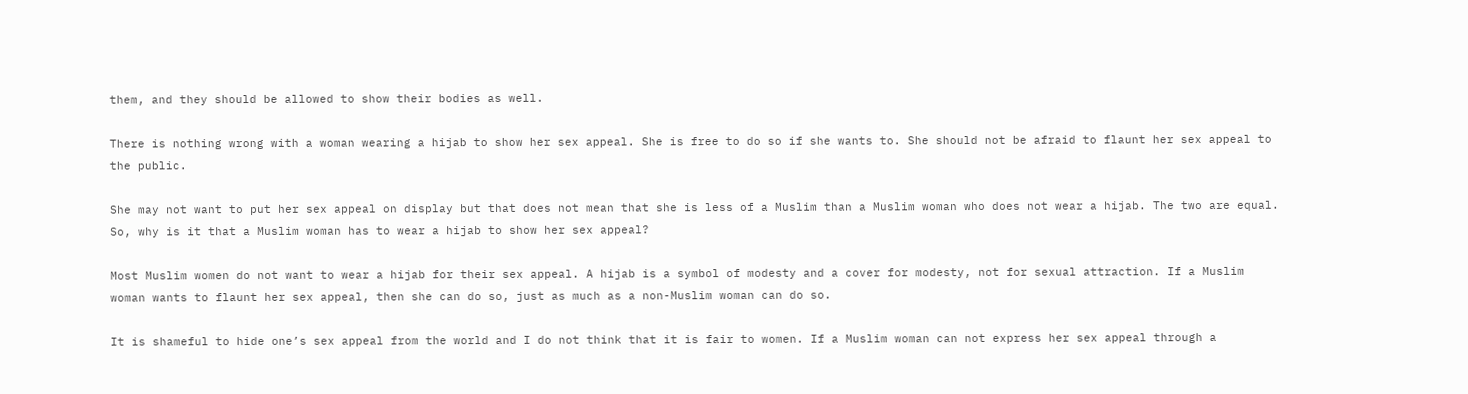them, and they should be allowed to show their bodies as well.

There is nothing wrong with a woman wearing a hijab to show her sex appeal. She is free to do so if she wants to. She should not be afraid to flaunt her sex appeal to the public.

She may not want to put her sex appeal on display but that does not mean that she is less of a Muslim than a Muslim woman who does not wear a hijab. The two are equal. So, why is it that a Muslim woman has to wear a hijab to show her sex appeal?

Most Muslim women do not want to wear a hijab for their sex appeal. A hijab is a symbol of modesty and a cover for modesty, not for sexual attraction. If a Muslim woman wants to flaunt her sex appeal, then she can do so, just as much as a non-Muslim woman can do so.

It is shameful to hide one’s sex appeal from the world and I do not think that it is fair to women. If a Muslim woman can not express her sex appeal through a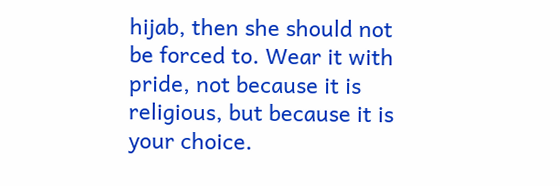hijab, then she should not be forced to. Wear it with pride, not because it is religious, but because it is your choice.